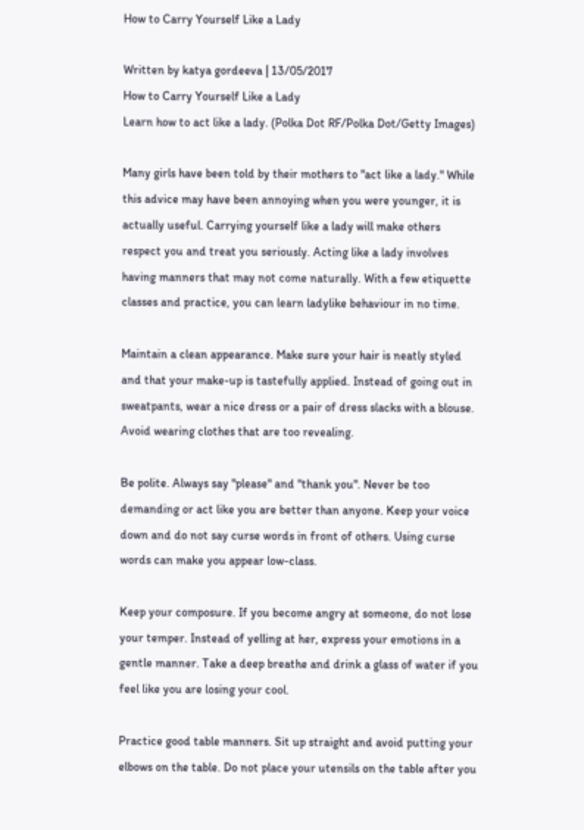How to Carry Yourself Like a Lady

Written by katya gordeeva | 13/05/2017
How to Carry Yourself Like a Lady
Learn how to act like a lady. (Polka Dot RF/Polka Dot/Getty Images)

Many girls have been told by their mothers to "act like a lady." While this advice may have been annoying when you were younger, it is actually useful. Carrying yourself like a lady will make others respect you and treat you seriously. Acting like a lady involves having manners that may not come naturally. With a few etiquette classes and practice, you can learn ladylike behaviour in no time.

Maintain a clean appearance. Make sure your hair is neatly styled and that your make-up is tastefully applied. Instead of going out in sweatpants, wear a nice dress or a pair of dress slacks with a blouse. Avoid wearing clothes that are too revealing.

Be polite. Always say "please" and "thank you". Never be too demanding or act like you are better than anyone. Keep your voice down and do not say curse words in front of others. Using curse words can make you appear low-class.

Keep your composure. If you become angry at someone, do not lose your temper. Instead of yelling at her, express your emotions in a gentle manner. Take a deep breathe and drink a glass of water if you feel like you are losing your cool.

Practice good table manners. Sit up straight and avoid putting your elbows on the table. Do not place your utensils on the table after you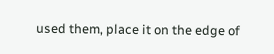used them, place it on the edge of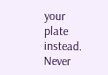your plate instead. Never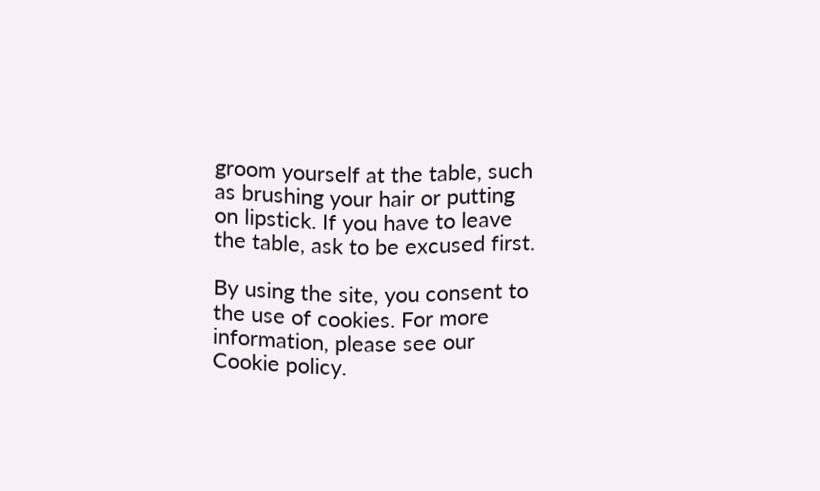groom yourself at the table, such as brushing your hair or putting on lipstick. If you have to leave the table, ask to be excused first.

By using the site, you consent to the use of cookies. For more information, please see our Cookie policy.